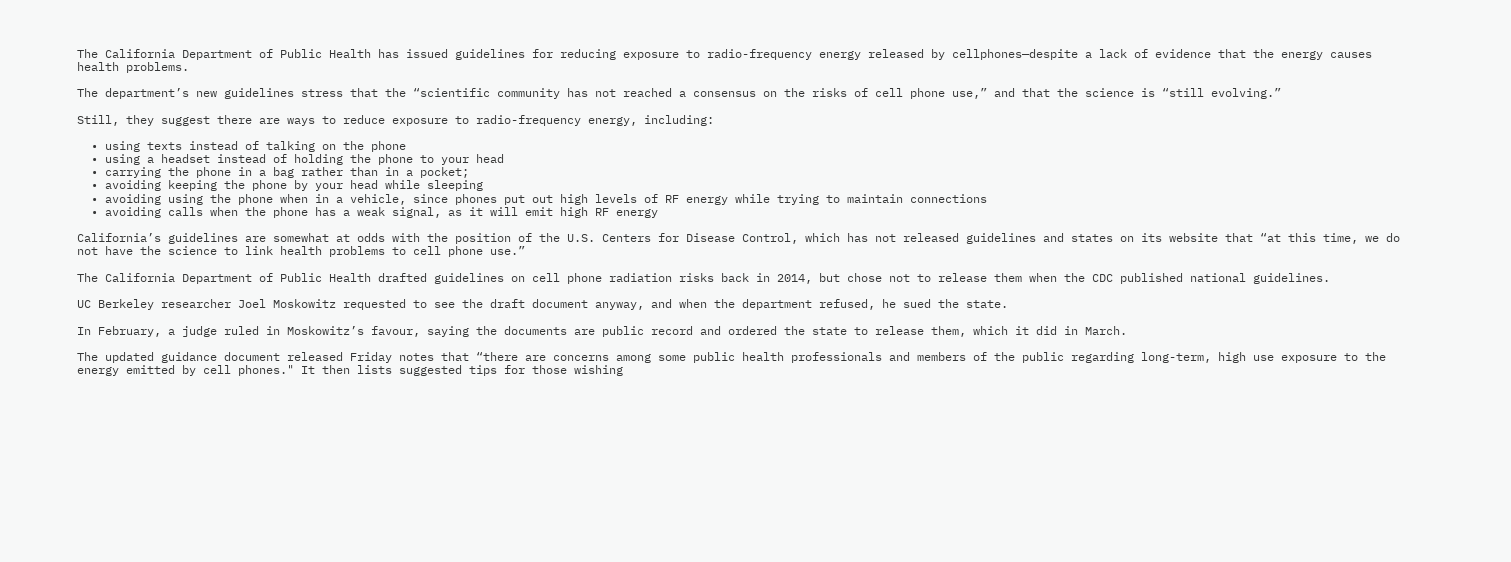The California Department of Public Health has issued guidelines for reducing exposure to radio-frequency energy released by cellphones—despite a lack of evidence that the energy causes health problems.

The department’s new guidelines stress that the “scientific community has not reached a consensus on the risks of cell phone use,” and that the science is “still evolving.”

Still, they suggest there are ways to reduce exposure to radio-frequency energy, including:

  • using texts instead of talking on the phone
  • using a headset instead of holding the phone to your head
  • carrying the phone in a bag rather than in a pocket;
  • avoiding keeping the phone by your head while sleeping
  • avoiding using the phone when in a vehicle, since phones put out high levels of RF energy while trying to maintain connections
  • avoiding calls when the phone has a weak signal, as it will emit high RF energy

California’s guidelines are somewhat at odds with the position of the U.S. Centers for Disease Control, which has not released guidelines and states on its website that “at this time, we do not have the science to link health problems to cell phone use.”

The California Department of Public Health drafted guidelines on cell phone radiation risks back in 2014, but chose not to release them when the CDC published national guidelines.

UC Berkeley researcher Joel Moskowitz requested to see the draft document anyway, and when the department refused, he sued the state.

In February, a judge ruled in Moskowitz’s favour, saying the documents are public record and ordered the state to release them, which it did in March.

The updated guidance document released Friday notes that “there are concerns among some public health professionals and members of the public regarding long-term, high use exposure to the energy emitted by cell phones." It then lists suggested tips for those wishing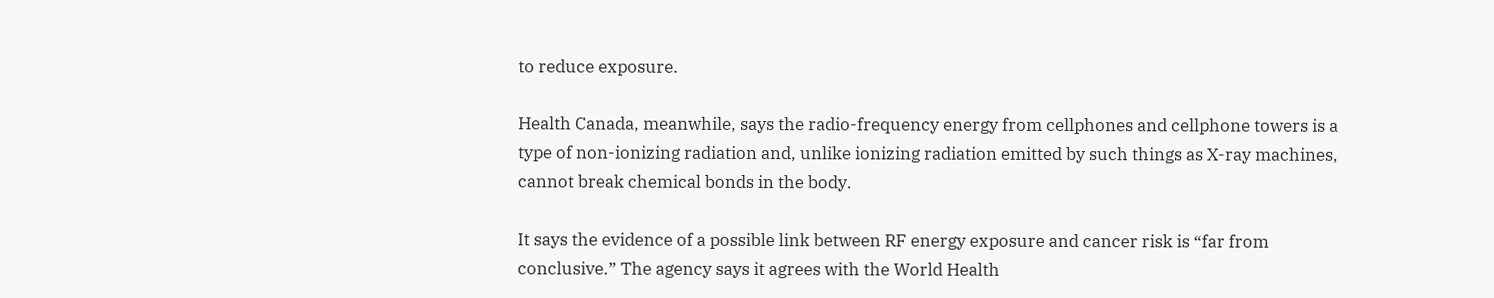to reduce exposure.

Health Canada, meanwhile, says the radio-frequency energy from cellphones and cellphone towers is a type of non-ionizing radiation and, unlike ionizing radiation emitted by such things as X-ray machines, cannot break chemical bonds in the body.

It says the evidence of a possible link between RF energy exposure and cancer risk is “far from conclusive.” The agency says it agrees with the World Health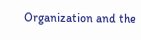Organization and the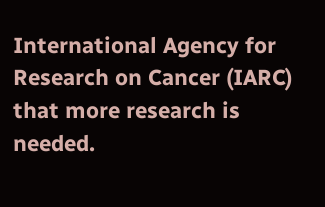International Agency for Research on Cancer (IARC) that more research is needed.